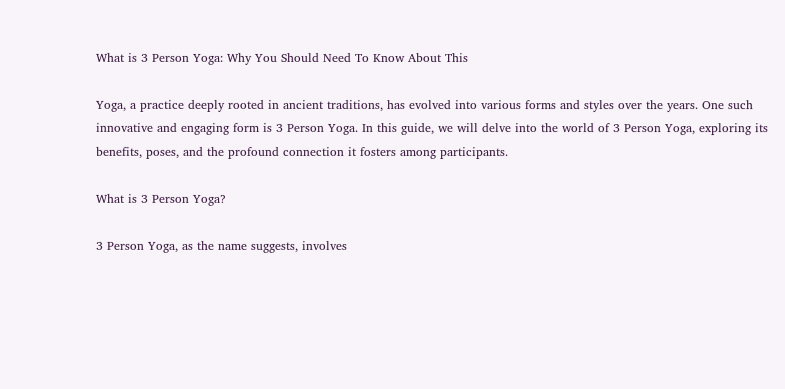What is 3 Person Yoga: Why You Should Need To Know About This

Yoga, a practice deeply rooted in ancient traditions, has evolved into various forms and styles over the years. One such innovative and engaging form is 3 Person Yoga. In this guide, we will delve into the world of 3 Person Yoga, exploring its benefits, poses, and the profound connection it fosters among participants.

What is 3 Person Yoga?

3 Person Yoga, as the name suggests, involves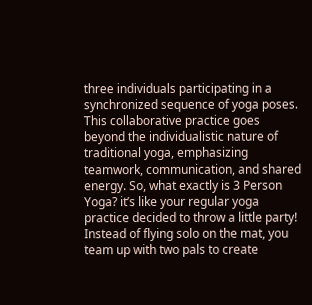three individuals participating in a synchronized sequence of yoga poses. This collaborative practice goes beyond the individualistic nature of traditional yoga, emphasizing teamwork, communication, and shared energy. So, what exactly is 3 Person Yoga? it’s like your regular yoga practice decided to throw a little party! Instead of flying solo on the mat, you team up with two pals to create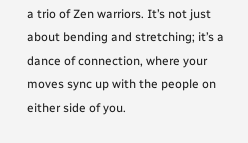a trio of Zen warriors. It’s not just about bending and stretching; it’s a dance of connection, where your moves sync up with the people on either side of you.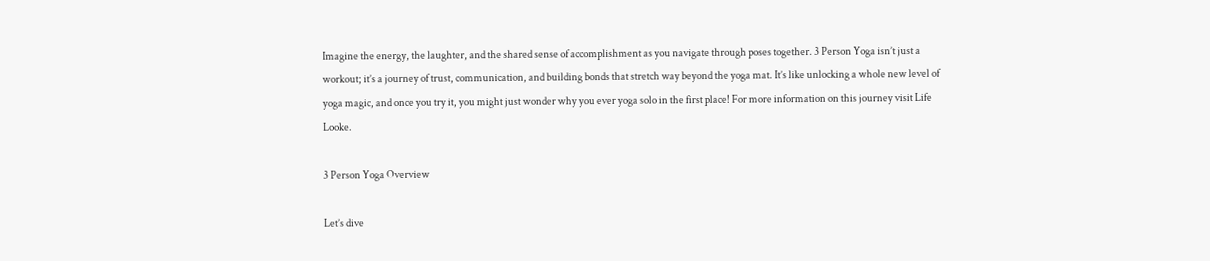Imagine the energy, the laughter, and the shared sense of accomplishment as you navigate through poses together. 3 Person Yoga isn’t just a workout; it’s a journey of trust, communication, and building bonds that stretch way beyond the yoga mat. It’s like unlocking a whole new level of yoga magic, and once you try it, you might just wonder why you ever yoga solo in the first place! For more information on this journey visit Life Looke.

3 Person Yoga Overview

Let’s dive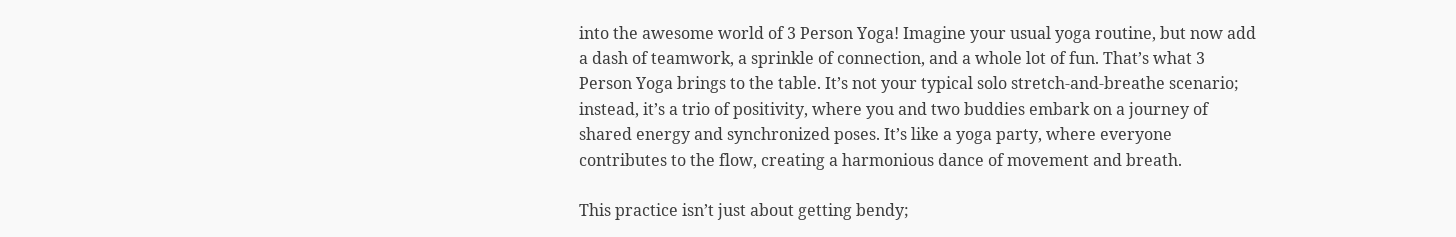into the awesome world of 3 Person Yoga! Imagine your usual yoga routine, but now add a dash of teamwork, a sprinkle of connection, and a whole lot of fun. That’s what 3 Person Yoga brings to the table. It’s not your typical solo stretch-and-breathe scenario; instead, it’s a trio of positivity, where you and two buddies embark on a journey of shared energy and synchronized poses. It’s like a yoga party, where everyone contributes to the flow, creating a harmonious dance of movement and breath.

This practice isn’t just about getting bendy;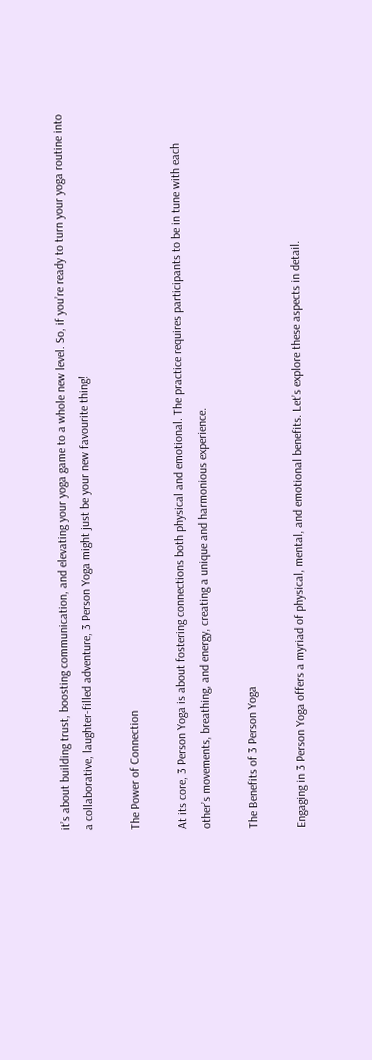it’s about building trust, boosting communication, and elevating your yoga game to a whole new level. So, if you’re ready to turn your yoga routine into a collaborative, laughter-filled adventure, 3 Person Yoga might just be your new favourite thing!

The Power of Connection

At its core, 3 Person Yoga is about fostering connections both physical and emotional. The practice requires participants to be in tune with each other’s movements, breathing, and energy, creating a unique and harmonious experience.

The Benefits of 3 Person Yoga

Engaging in 3 Person Yoga offers a myriad of physical, mental, and emotional benefits. Let’s explore these aspects in detail.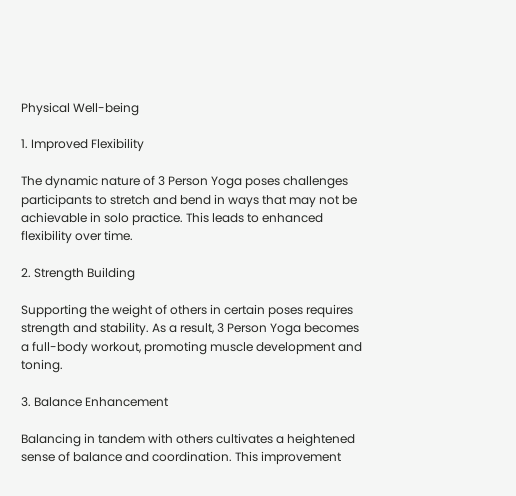Physical Well-being

1. Improved Flexibility

The dynamic nature of 3 Person Yoga poses challenges participants to stretch and bend in ways that may not be achievable in solo practice. This leads to enhanced flexibility over time.

2. Strength Building

Supporting the weight of others in certain poses requires strength and stability. As a result, 3 Person Yoga becomes a full-body workout, promoting muscle development and toning.

3. Balance Enhancement

Balancing in tandem with others cultivates a heightened sense of balance and coordination. This improvement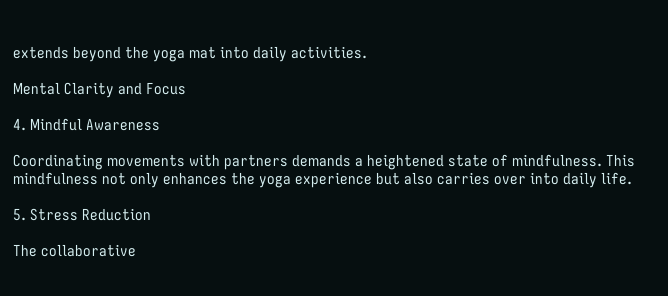extends beyond the yoga mat into daily activities.

Mental Clarity and Focus

4. Mindful Awareness

Coordinating movements with partners demands a heightened state of mindfulness. This mindfulness not only enhances the yoga experience but also carries over into daily life.

5. Stress Reduction

The collaborative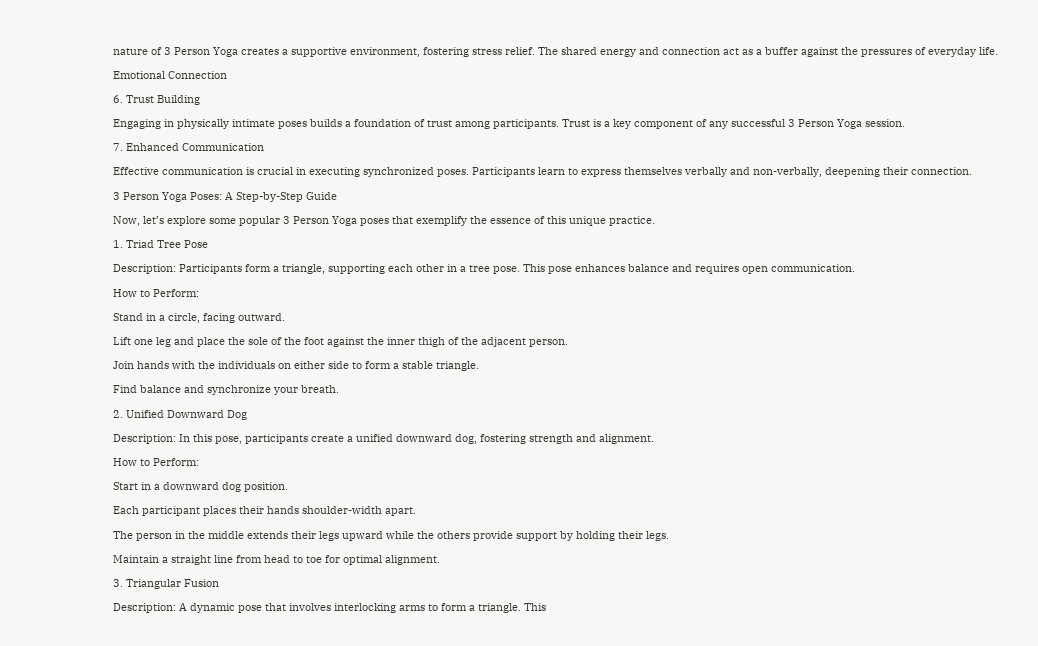nature of 3 Person Yoga creates a supportive environment, fostering stress relief. The shared energy and connection act as a buffer against the pressures of everyday life.

Emotional Connection

6. Trust Building

Engaging in physically intimate poses builds a foundation of trust among participants. Trust is a key component of any successful 3 Person Yoga session.

7. Enhanced Communication

Effective communication is crucial in executing synchronized poses. Participants learn to express themselves verbally and non-verbally, deepening their connection.

3 Person Yoga Poses: A Step-by-Step Guide

Now, let’s explore some popular 3 Person Yoga poses that exemplify the essence of this unique practice.

1. Triad Tree Pose

Description: Participants form a triangle, supporting each other in a tree pose. This pose enhances balance and requires open communication.

How to Perform:

Stand in a circle, facing outward.

Lift one leg and place the sole of the foot against the inner thigh of the adjacent person.

Join hands with the individuals on either side to form a stable triangle.

Find balance and synchronize your breath.

2. Unified Downward Dog

Description: In this pose, participants create a unified downward dog, fostering strength and alignment.

How to Perform:

Start in a downward dog position.

Each participant places their hands shoulder-width apart.

The person in the middle extends their legs upward while the others provide support by holding their legs.

Maintain a straight line from head to toe for optimal alignment.

3. Triangular Fusion

Description: A dynamic pose that involves interlocking arms to form a triangle. This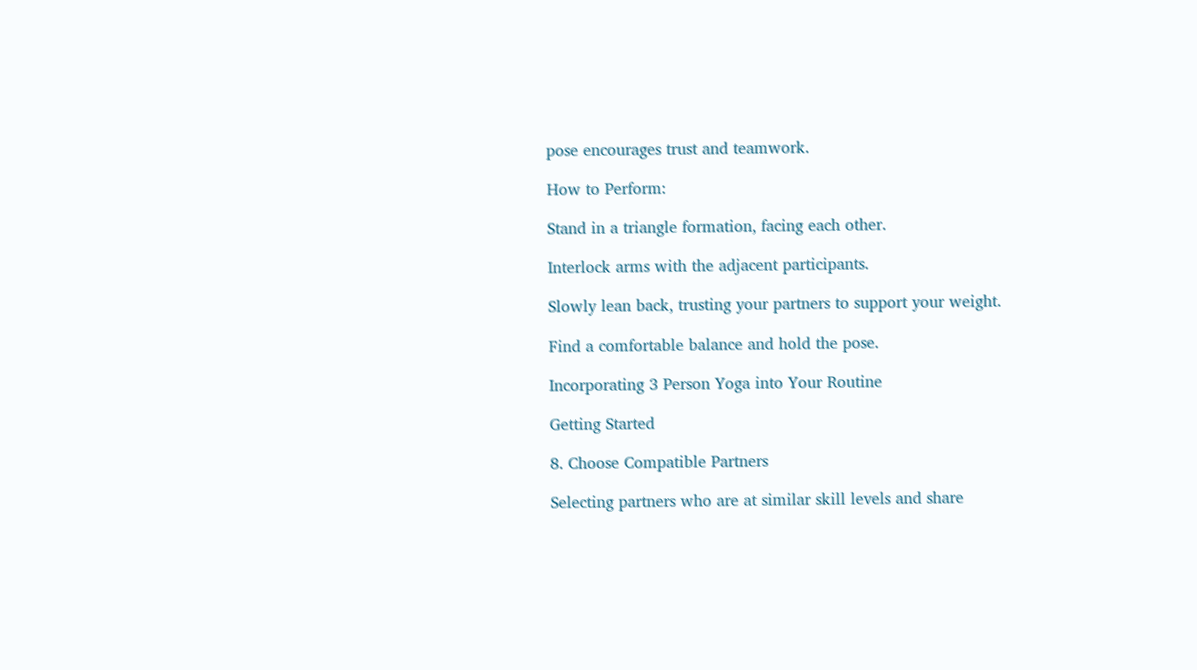pose encourages trust and teamwork.

How to Perform:

Stand in a triangle formation, facing each other.

Interlock arms with the adjacent participants.

Slowly lean back, trusting your partners to support your weight.

Find a comfortable balance and hold the pose.

Incorporating 3 Person Yoga into Your Routine

Getting Started

8. Choose Compatible Partners

Selecting partners who are at similar skill levels and share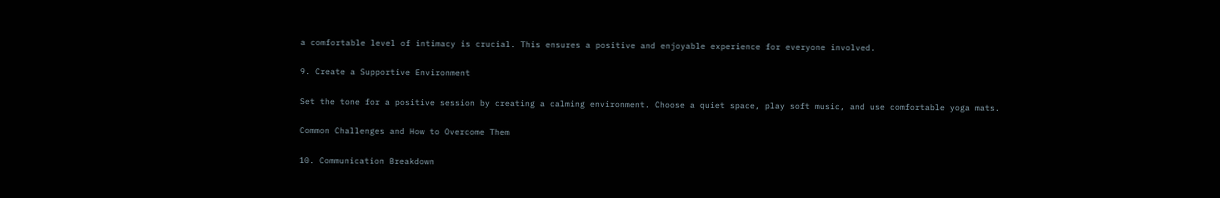a comfortable level of intimacy is crucial. This ensures a positive and enjoyable experience for everyone involved.

9. Create a Supportive Environment

Set the tone for a positive session by creating a calming environment. Choose a quiet space, play soft music, and use comfortable yoga mats.

Common Challenges and How to Overcome Them

10. Communication Breakdown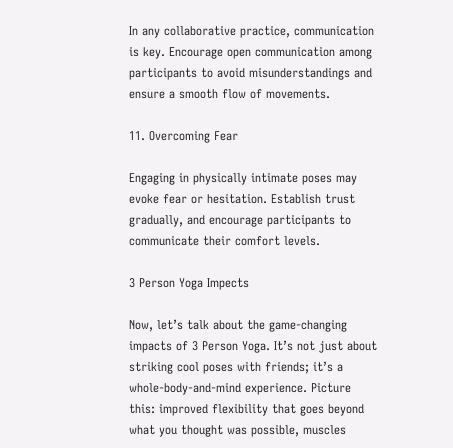In any collaborative practice, communication is key. Encourage open communication among participants to avoid misunderstandings and ensure a smooth flow of movements.

11. Overcoming Fear

Engaging in physically intimate poses may evoke fear or hesitation. Establish trust gradually, and encourage participants to communicate their comfort levels.

3 Person Yoga Impects

Now, let’s talk about the game-changing impacts of 3 Person Yoga. It’s not just about striking cool poses with friends; it’s a whole-body-and-mind experience. Picture this: improved flexibility that goes beyond what you thought was possible, muscles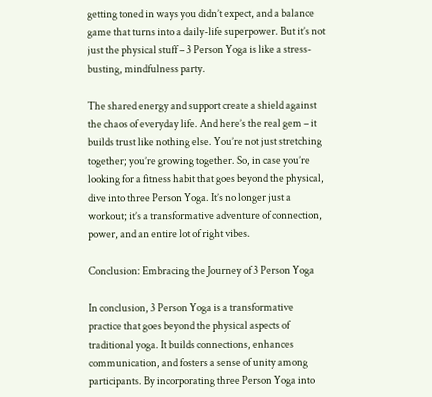getting toned in ways you didn’t expect, and a balance game that turns into a daily-life superpower. But it’s not just the physical stuff – 3 Person Yoga is like a stress-busting, mindfulness party.

The shared energy and support create a shield against the chaos of everyday life. And here’s the real gem – it builds trust like nothing else. You’re not just stretching together; you’re growing together. So, in case you’re looking for a fitness habit that goes beyond the physical, dive into three Person Yoga. It’s no longer just a workout; it’s a transformative adventure of connection, power, and an entire lot of right vibes.

Conclusion: Embracing the Journey of 3 Person Yoga

In conclusion, 3 Person Yoga is a transformative practice that goes beyond the physical aspects of traditional yoga. It builds connections, enhances communication, and fosters a sense of unity among participants. By incorporating three Person Yoga into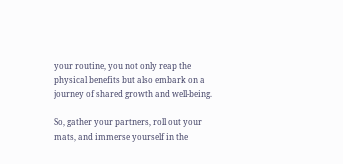your routine, you not only reap the physical benefits but also embark on a journey of shared growth and well-being.

So, gather your partners, roll out your mats, and immerse yourself in the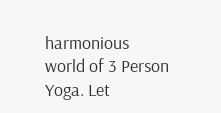harmonious world of 3 Person Yoga. Let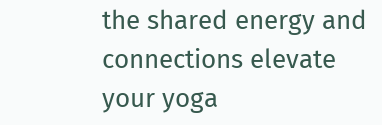the shared energy and connections elevate your yoga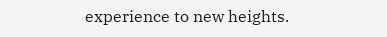experience to new heights.